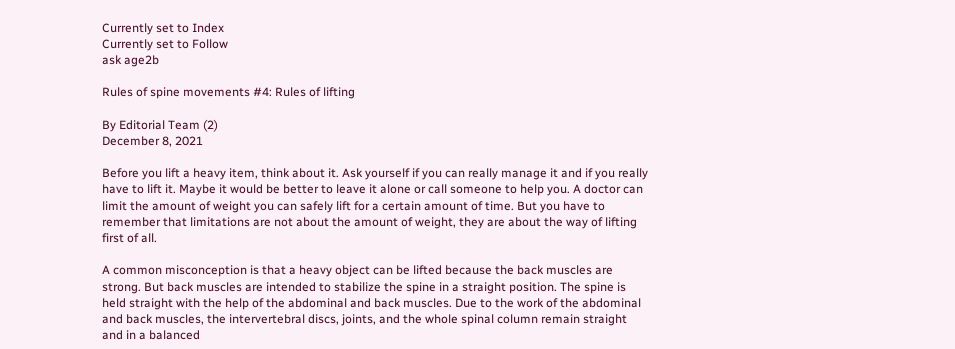Currently set to Index
Currently set to Follow
ask age2b

Rules of spine movements #4: Rules of lifting

By Editorial Team (2)
December 8, 2021

Before you lift a heavy item, think about it. Ask yourself if you can really manage it and if you really have to lift it. Maybe it would be better to leave it alone or call someone to help you. A doctor can limit the amount of weight you can safely lift for a certain amount of time. But you have to remember that limitations are not about the amount of weight, they are about the way of lifting first of all.

A common misconception is that a heavy object can be lifted because the back muscles are strong. But back muscles are intended to stabilize the spine in a straight position. The spine is held straight with the help of the abdominal and back muscles. Due to the work of the abdominal and back muscles, the intervertebral discs, joints, and the whole spinal column remain straight and in a balanced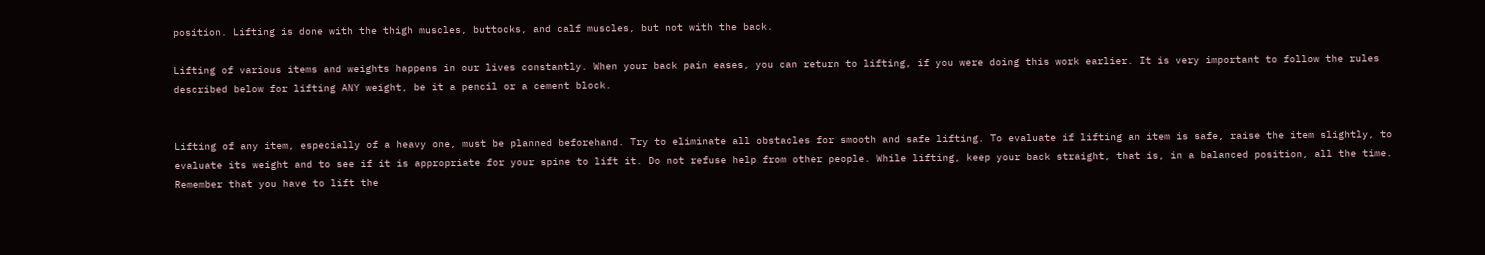position. Lifting is done with the thigh muscles, buttocks, and calf muscles, but not with the back.

Lifting of various items and weights happens in our lives constantly. When your back pain eases, you can return to lifting, if you were doing this work earlier. It is very important to follow the rules described below for lifting ANY weight, be it a pencil or a cement block.


Lifting of any item, especially of a heavy one, must be planned beforehand. Try to eliminate all obstacles for smooth and safe lifting. To evaluate if lifting an item is safe, raise the item slightly, to evaluate its weight and to see if it is appropriate for your spine to lift it. Do not refuse help from other people. While lifting, keep your back straight, that is, in a balanced position, all the time. Remember that you have to lift the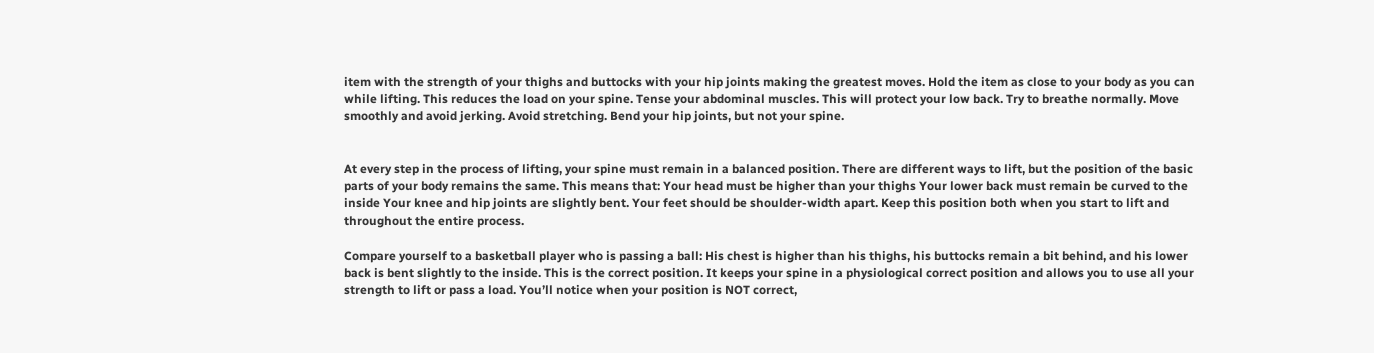item with the strength of your thighs and buttocks with your hip joints making the greatest moves. Hold the item as close to your body as you can while lifting. This reduces the load on your spine. Tense your abdominal muscles. This will protect your low back. Try to breathe normally. Move smoothly and avoid jerking. Avoid stretching. Bend your hip joints, but not your spine.


At every step in the process of lifting, your spine must remain in a balanced position. There are different ways to lift, but the position of the basic parts of your body remains the same. This means that: Your head must be higher than your thighs Your lower back must remain be curved to the inside Your knee and hip joints are slightly bent. Your feet should be shoulder-width apart. Keep this position both when you start to lift and throughout the entire process.

Compare yourself to a basketball player who is passing a ball: His chest is higher than his thighs, his buttocks remain a bit behind, and his lower back is bent slightly to the inside. This is the correct position. It keeps your spine in a physiological correct position and allows you to use all your strength to lift or pass a load. You’ll notice when your position is NOT correct,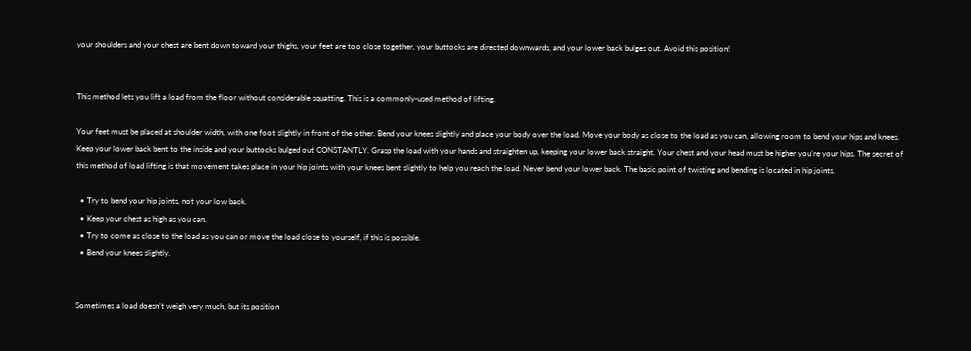your shoulders and your chest are bent down toward your thighs, your feet are too close together, your buttocks are directed downwards, and your lower back bulges out. Avoid this position!


This method lets you lift a load from the floor without considerable squatting. This is a commonly-used method of lifting.

Your feet must be placed at shoulder width, with one foot slightly in front of the other. Bend your knees slightly and place your body over the load. Move your body as close to the load as you can, allowing room to bend your hips and knees. Keep your lower back bent to the inside and your buttocks bulged out CONSTANTLY. Grasp the load with your hands and straighten up, keeping your lower back straight. Your chest and your head must be higher you’re your hips. The secret of this method of load lifting is that movement takes place in your hip joints with your knees bent slightly to help you reach the load. Never bend your lower back. The basic point of twisting and bending is located in hip joints.

  • Try to bend your hip joints, not your low back.
  • Keep your chest as high as you can.
  • Try to come as close to the load as you can or move the load close to yourself, if this is possible.
  • Bend your knees slightly.


Sometimes a load doesn’t weigh very much, but its position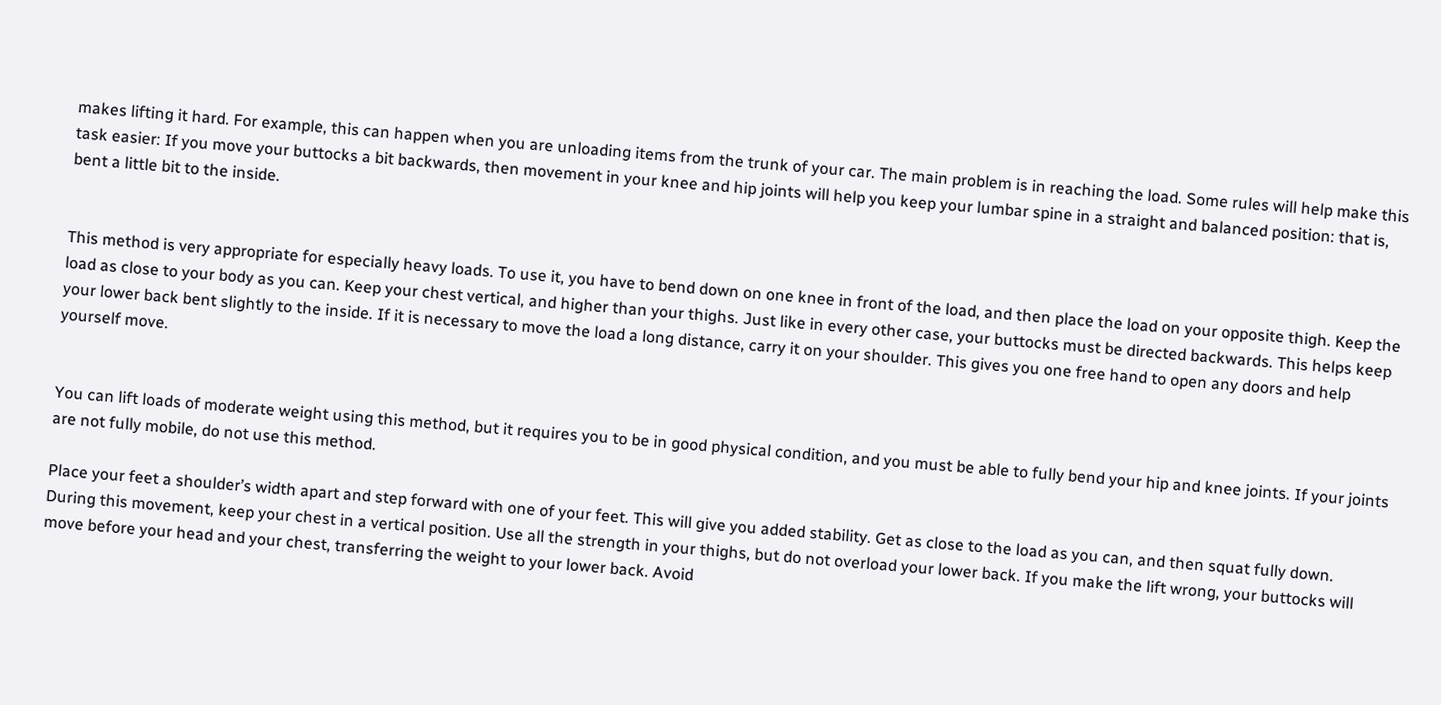makes lifting it hard. For example, this can happen when you are unloading items from the trunk of your car. The main problem is in reaching the load. Some rules will help make this task easier: If you move your buttocks a bit backwards, then movement in your knee and hip joints will help you keep your lumbar spine in a straight and balanced position: that is, bent a little bit to the inside.


This method is very appropriate for especially heavy loads. To use it, you have to bend down on one knee in front of the load, and then place the load on your opposite thigh. Keep the load as close to your body as you can. Keep your chest vertical, and higher than your thighs. Just like in every other case, your buttocks must be directed backwards. This helps keep your lower back bent slightly to the inside. If it is necessary to move the load a long distance, carry it on your shoulder. This gives you one free hand to open any doors and help yourself move.


You can lift loads of moderate weight using this method, but it requires you to be in good physical condition, and you must be able to fully bend your hip and knee joints. If your joints are not fully mobile, do not use this method.

Place your feet a shoulder’s width apart and step forward with one of your feet. This will give you added stability. Get as close to the load as you can, and then squat fully down. During this movement, keep your chest in a vertical position. Use all the strength in your thighs, but do not overload your lower back. If you make the lift wrong, your buttocks will move before your head and your chest, transferring the weight to your lower back. Avoid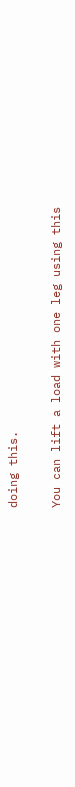doing this.


You can lift a load with one leg using this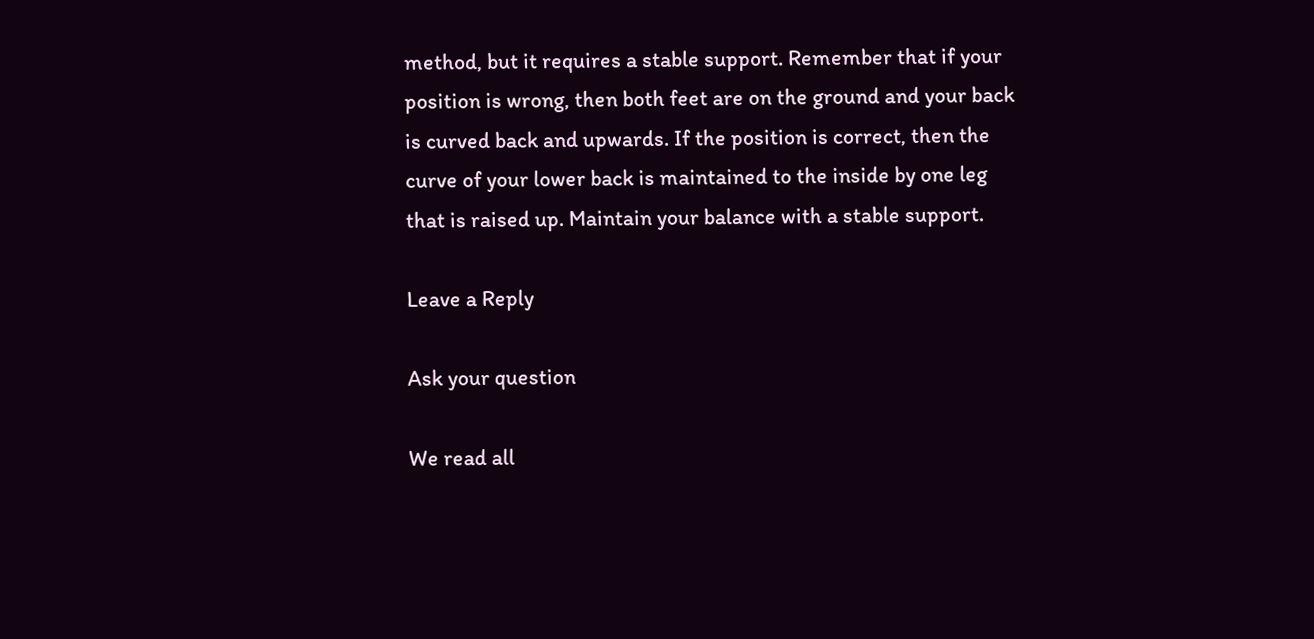method, but it requires a stable support. Remember that if your position is wrong, then both feet are on the ground and your back is curved back and upwards. If the position is correct, then the curve of your lower back is maintained to the inside by one leg that is raised up. Maintain your balance with a stable support.

Leave a Reply

Ask your question

We read all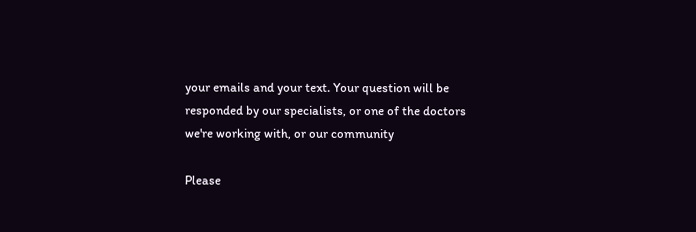your emails and your text. Your question will be responded by our specialists, or one of the doctors we're working with, or our community

Please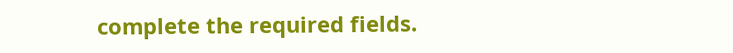complete the required fields.